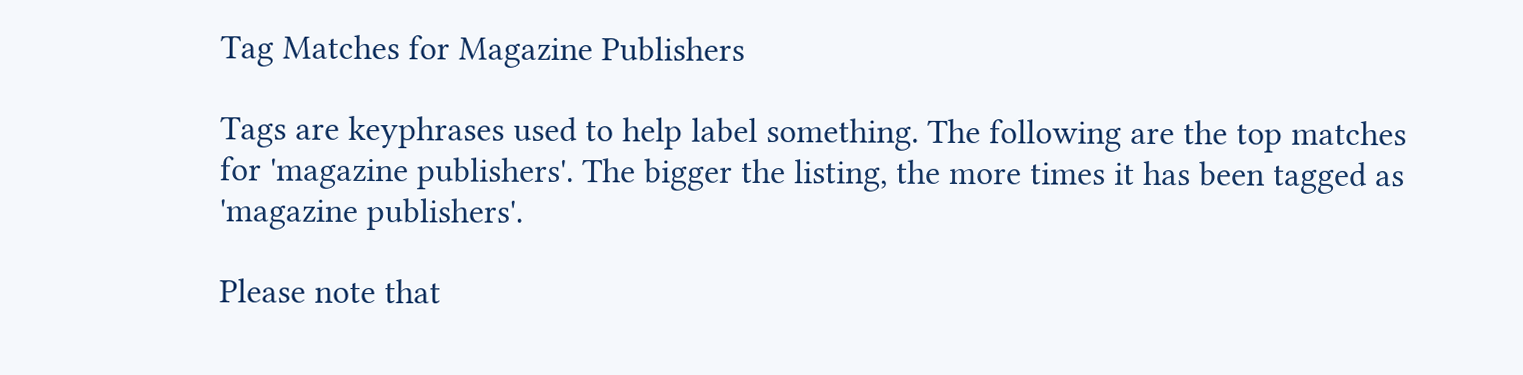Tag Matches for Magazine Publishers

Tags are keyphrases used to help label something. The following are the top matches for 'magazine publishers'. The bigger the listing, the more times it has been tagged as 'magazine publishers'.

Please note that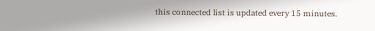this connected list is updated every 15 minutes.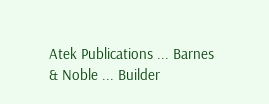Atek Publications ... Barnes & Noble ... Builder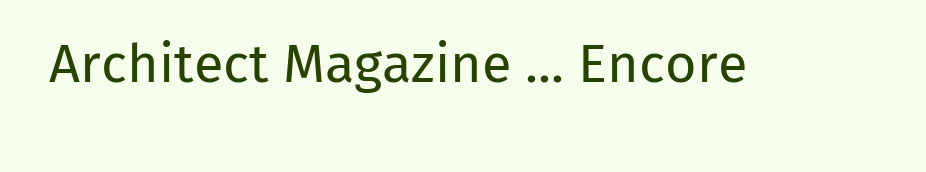Architect Magazine ... Encore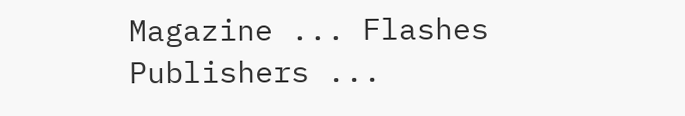Magazine ... Flashes Publishers ...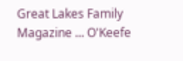Great Lakes Family Magazine ... O'Keefe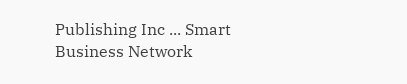Publishing Inc ... Smart Business Network